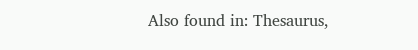Also found in: Thesaurus,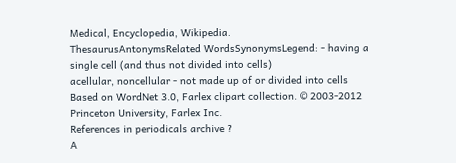Medical, Encyclopedia, Wikipedia.
ThesaurusAntonymsRelated WordsSynonymsLegend: - having a single cell (and thus not divided into cells)
acellular, noncellular - not made up of or divided into cells
Based on WordNet 3.0, Farlex clipart collection. © 2003-2012 Princeton University, Farlex Inc.
References in periodicals archive ?
A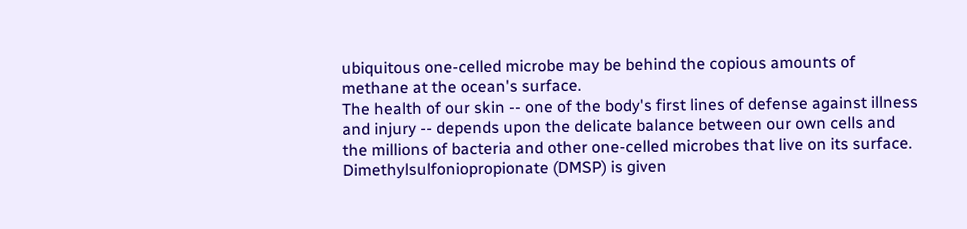ubiquitous one-celled microbe may be behind the copious amounts of methane at the ocean's surface.
The health of our skin -- one of the body's first lines of defense against illness and injury -- depends upon the delicate balance between our own cells and the millions of bacteria and other one-celled microbes that live on its surface.
Dimethylsulfoniopropionate (DMSP) is given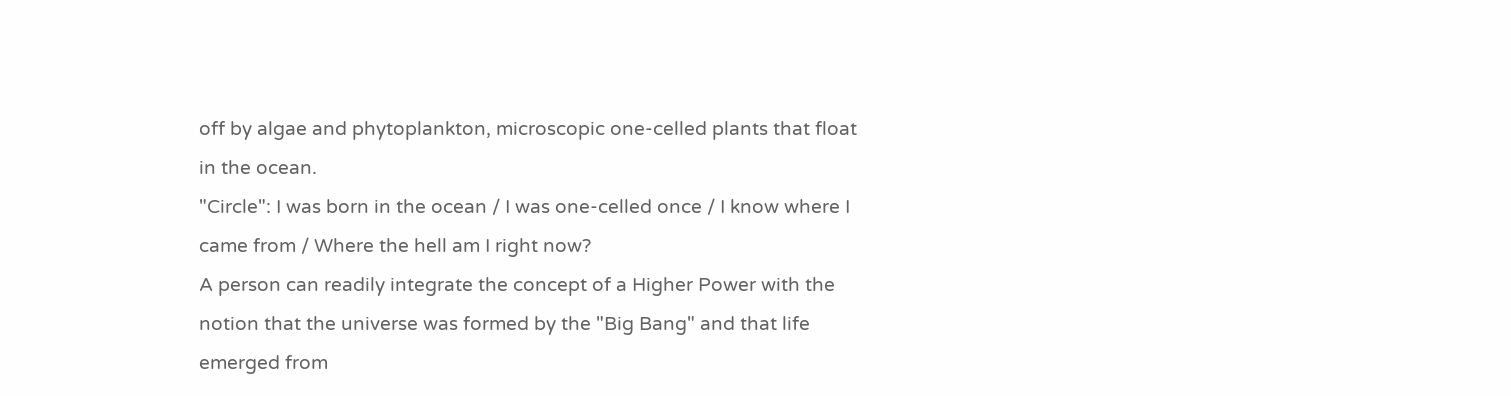off by algae and phytoplankton, microscopic one-celled plants that float in the ocean.
"Circle": I was born in the ocean / I was one-celled once / I know where I came from / Where the hell am I right now?
A person can readily integrate the concept of a Higher Power with the notion that the universe was formed by the "Big Bang" and that life emerged from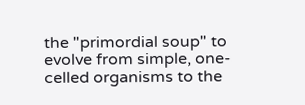the "primordial soup" to evolve from simple, one-celled organisms to the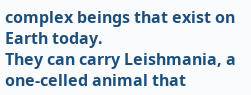complex beings that exist on Earth today.
They can carry Leishmania, a one-celled animal that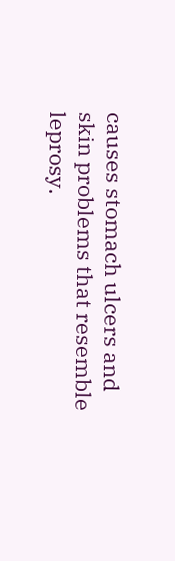causes stomach ulcers and skin problems that resemble leprosy.